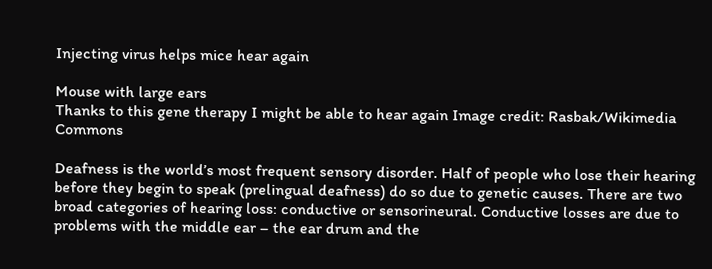Injecting virus helps mice hear again

Mouse with large ears
Thanks to this gene therapy I might be able to hear again Image credit: Rasbak/Wikimedia Commons

Deafness is the world’s most frequent sensory disorder. Half of people who lose their hearing before they begin to speak (prelingual deafness) do so due to genetic causes. There are two broad categories of hearing loss: conductive or sensorineural. Conductive losses are due to problems with the middle ear – the ear drum and the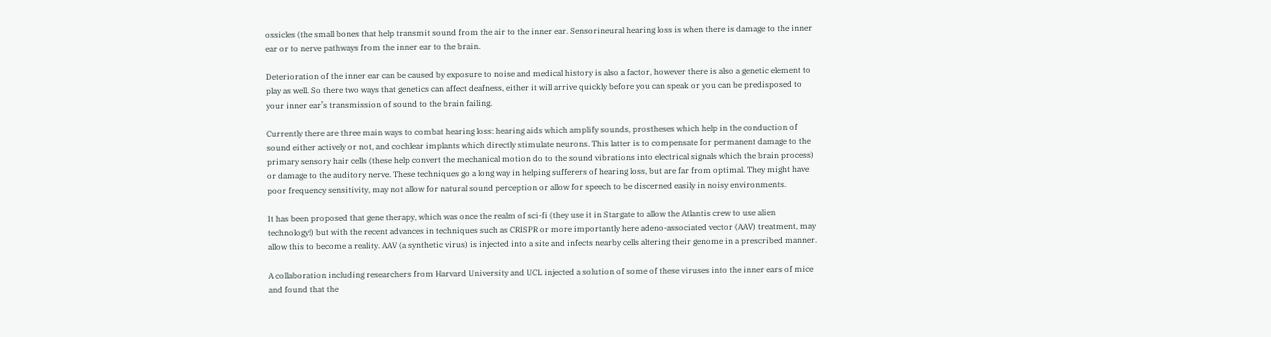ossicles (the small bones that help transmit sound from the air to the inner ear. Sensorineural hearing loss is when there is damage to the inner ear or to nerve pathways from the inner ear to the brain.

Deterioration of the inner ear can be caused by exposure to noise and medical history is also a factor, however there is also a genetic element to play as well. So there two ways that genetics can affect deafness, either it will arrive quickly before you can speak or you can be predisposed to your inner ear’s transmission of sound to the brain failing.

Currently there are three main ways to combat hearing loss: hearing aids which amplify sounds, prostheses which help in the conduction of sound either actively or not, and cochlear implants which directly stimulate neurons. This latter is to compensate for permanent damage to the primary sensory hair cells (these help convert the mechanical motion do to the sound vibrations into electrical signals which the brain process) or damage to the auditory nerve. These techniques go a long way in helping sufferers of hearing loss, but are far from optimal. They might have poor frequency sensitivity, may not allow for natural sound perception or allow for speech to be discerned easily in noisy environments.

It has been proposed that gene therapy, which was once the realm of sci-fi (they use it in Stargate to allow the Atlantis crew to use alien technology!) but with the recent advances in techniques such as CRISPR or more importantly here adeno-associated vector (AAV) treatment, may allow this to become a reality. AAV (a synthetic virus) is injected into a site and infects nearby cells altering their genome in a prescribed manner.

A collaboration including researchers from Harvard University and UCL injected a solution of some of these viruses into the inner ears of mice and found that the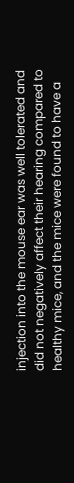injection into the mouse ear was well tolerated and did not negatively affect their hearing compared to healthy mice, and the mice were found to have a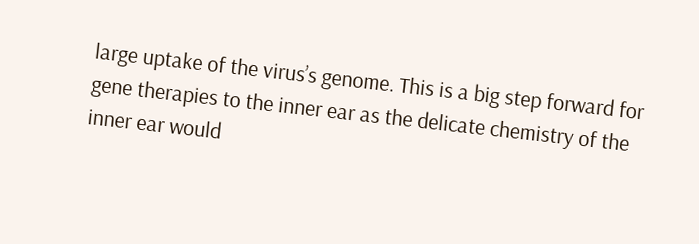large uptake of the virus’s genome. This is a big step forward for gene therapies to the inner ear as the delicate chemistry of the inner ear would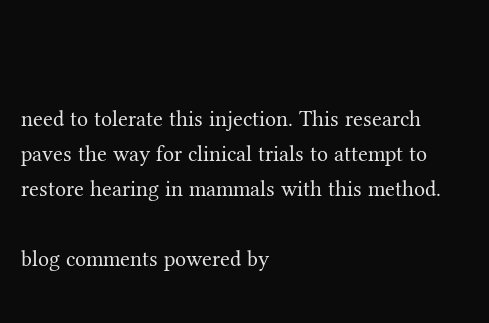need to tolerate this injection. This research paves the way for clinical trials to attempt to restore hearing in mammals with this method.

blog comments powered by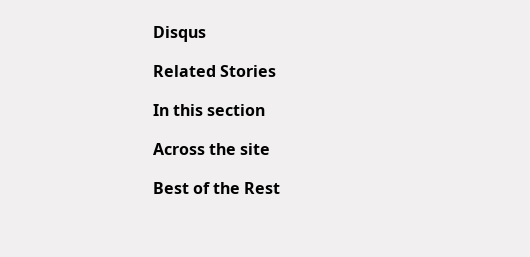Disqus

Related Stories

In this section

Across the site

Best of the Rest